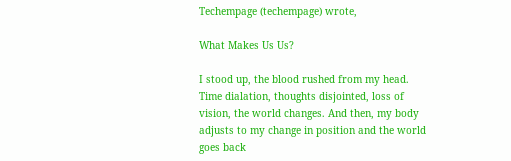Techempage (techempage) wrote,

What Makes Us Us?

I stood up, the blood rushed from my head. Time dialation, thoughts disjointed, loss of vision, the world changes. And then, my body adjusts to my change in position and the world goes back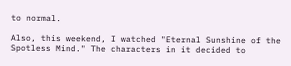to normal.

Also, this weekend, I watched "Eternal Sunshine of the Spotless Mind." The characters in it decided to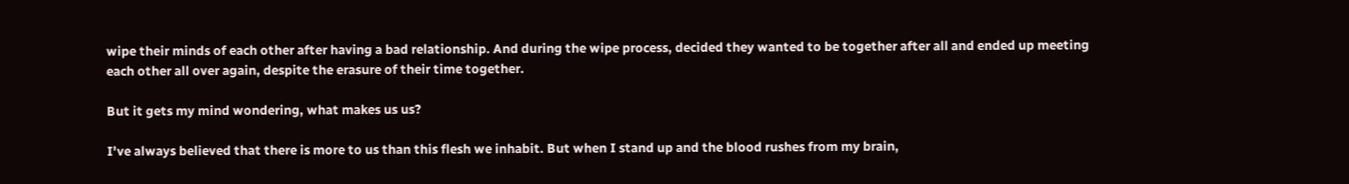wipe their minds of each other after having a bad relationship. And during the wipe process, decided they wanted to be together after all and ended up meeting each other all over again, despite the erasure of their time together.

But it gets my mind wondering, what makes us us?

I've always believed that there is more to us than this flesh we inhabit. But when I stand up and the blood rushes from my brain,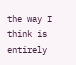the way I think is entirely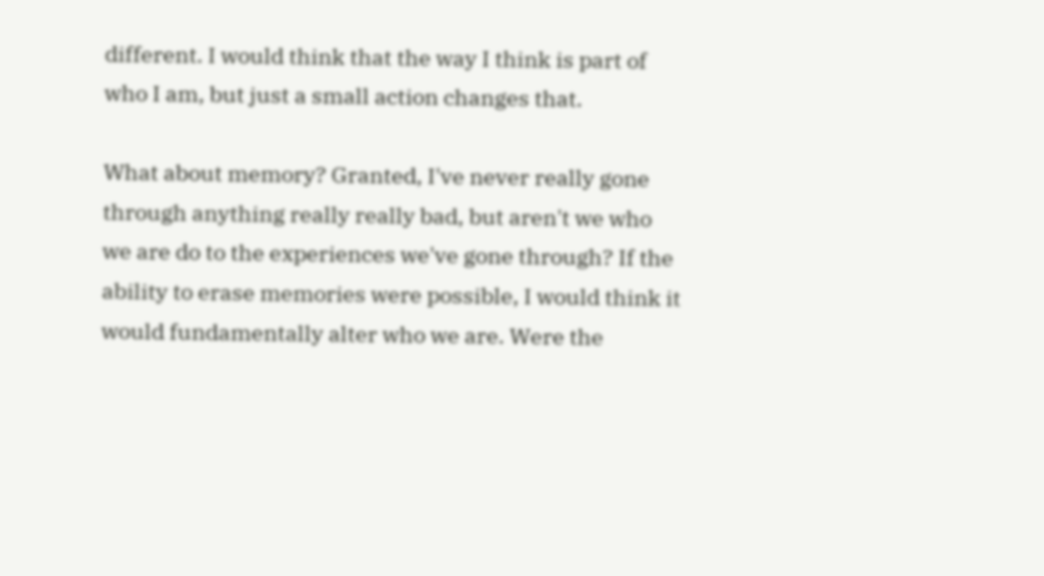different. I would think that the way I think is part of who I am, but just a small action changes that.

What about memory? Granted, I've never really gone through anything really really bad, but aren't we who we are do to the experiences we've gone through? If the ability to erase memories were possible, I would think it would fundamentally alter who we are. Were the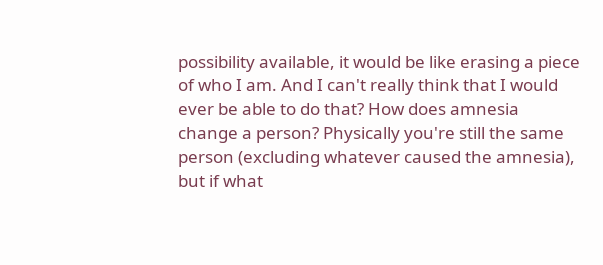possibility available, it would be like erasing a piece of who I am. And I can't really think that I would ever be able to do that? How does amnesia change a person? Physically you're still the same person (excluding whatever caused the amnesia), but if what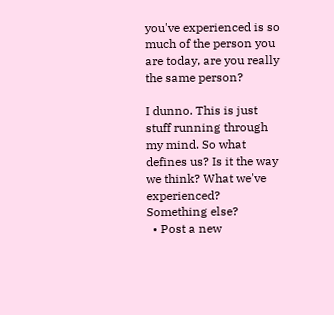you've experienced is so much of the person you are today, are you really the same person?

I dunno. This is just stuff running through my mind. So what defines us? Is it the way we think? What we've experienced? Something else?
  • Post a new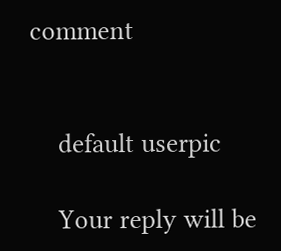comment


    default userpic

    Your reply will be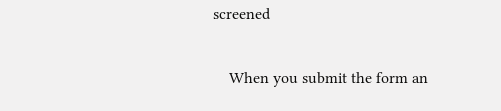screened

    When you submit the form an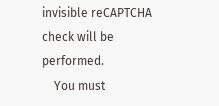invisible reCAPTCHA check will be performed.
    You must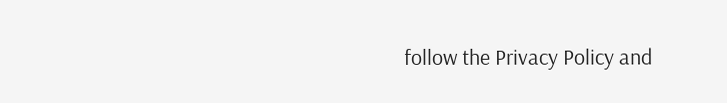follow the Privacy Policy and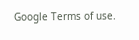Google Terms of use.